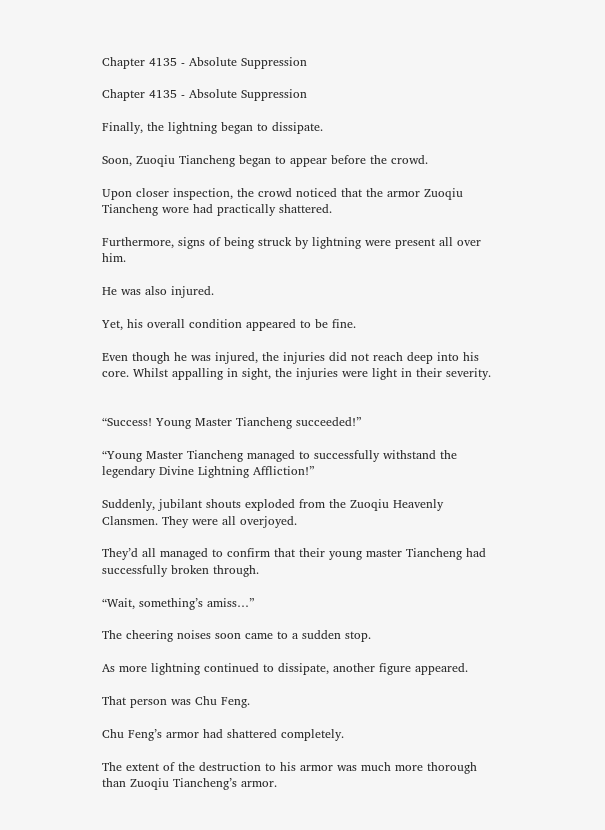Chapter 4135 - Absolute Suppression

Chapter 4135 - Absolute Suppression

Finally, the lightning began to dissipate.

Soon, Zuoqiu Tiancheng began to appear before the crowd.

Upon closer inspection, the crowd noticed that the armor Zuoqiu Tiancheng wore had practically shattered.

Furthermore, signs of being struck by lightning were present all over him.

He was also injured.

Yet, his overall condition appeared to be fine.

Even though he was injured, the injuries did not reach deep into his core. Whilst appalling in sight, the injuries were light in their severity.


“Success! Young Master Tiancheng succeeded!”

“Young Master Tiancheng managed to successfully withstand the legendary Divine Lightning Affliction!”

Suddenly, jubilant shouts exploded from the Zuoqiu Heavenly Clansmen. They were all overjoyed.

They’d all managed to confirm that their young master Tiancheng had successfully broken through.

“Wait, something’s amiss…”

The cheering noises soon came to a sudden stop.

As more lightning continued to dissipate, another figure appeared.

That person was Chu Feng.

Chu Feng’s armor had shattered completely.

The extent of the destruction to his armor was much more thorough than Zuoqiu Tiancheng’s armor.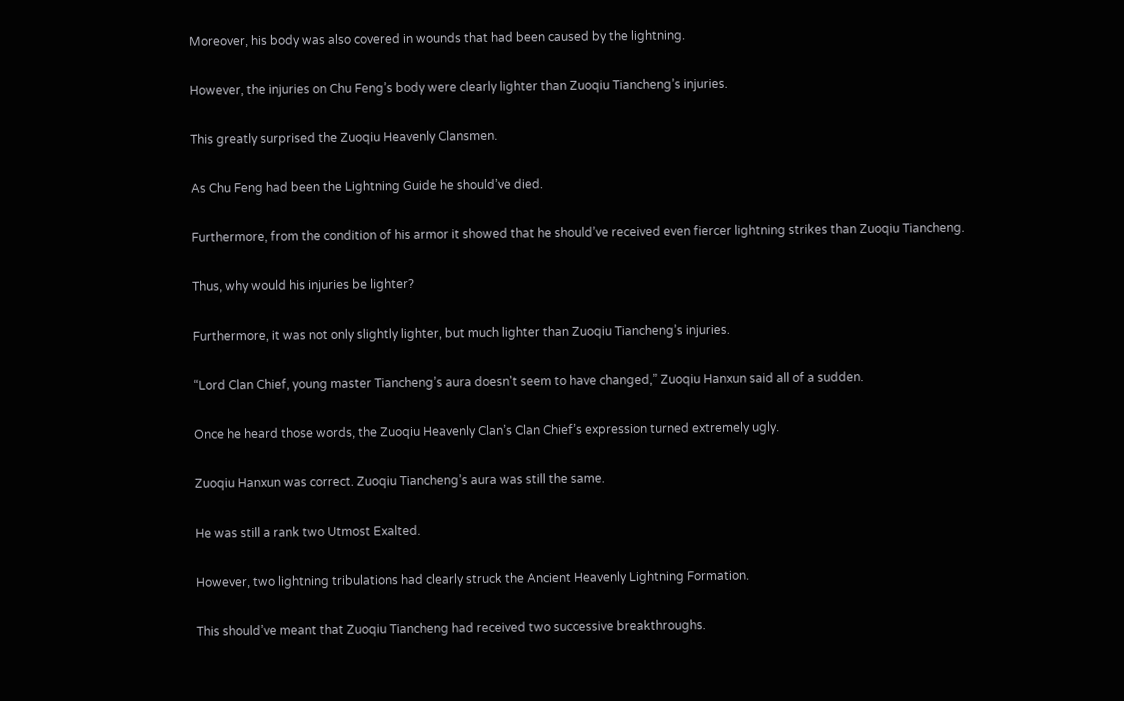Moreover, his body was also covered in wounds that had been caused by the lightning.

However, the injuries on Chu Feng’s body were clearly lighter than Zuoqiu Tiancheng’s injuries.

This greatly surprised the Zuoqiu Heavenly Clansmen.

As Chu Feng had been the Lightning Guide he should’ve died.

Furthermore, from the condition of his armor it showed that he should’ve received even fiercer lightning strikes than Zuoqiu Tiancheng.

Thus, why would his injuries be lighter?

Furthermore, it was not only slightly lighter, but much lighter than Zuoqiu Tiancheng’s injuries.

“Lord Clan Chief, young master Tiancheng’s aura doesn't seem to have changed,” Zuoqiu Hanxun said all of a sudden.

Once he heard those words, the Zuoqiu Heavenly Clan’s Clan Chief’s expression turned extremely ugly.

Zuoqiu Hanxun was correct. Zuoqiu Tiancheng’s aura was still the same.

He was still a rank two Utmost Exalted.

However, two lightning tribulations had clearly struck the Ancient Heavenly Lightning Formation.

This should’ve meant that Zuoqiu Tiancheng had received two successive breakthroughs.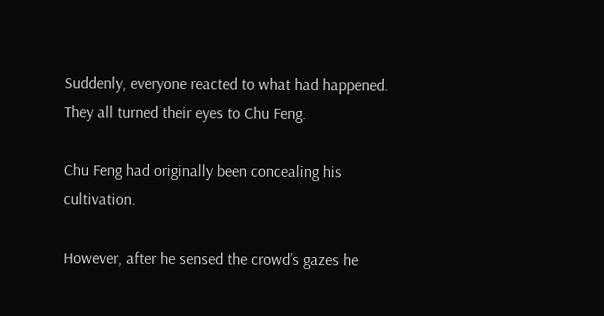Suddenly, everyone reacted to what had happened. They all turned their eyes to Chu Feng.

Chu Feng had originally been concealing his cultivation.

However, after he sensed the crowd’s gazes he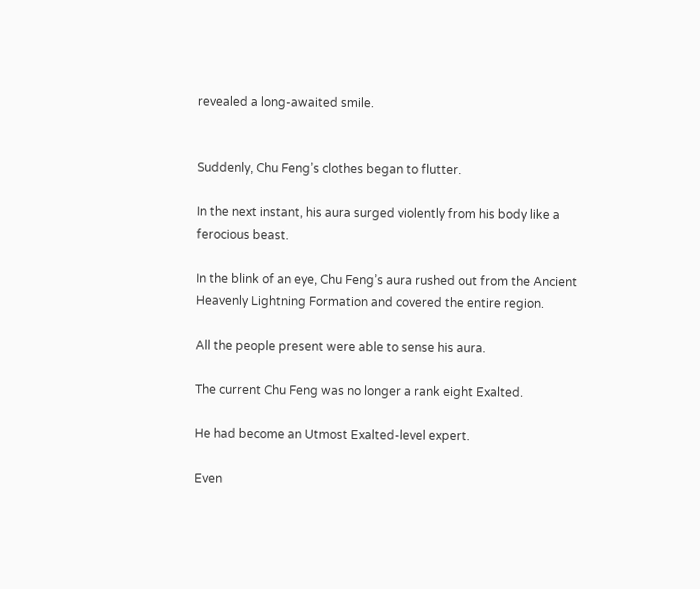revealed a long-awaited smile.


Suddenly, Chu Feng’s clothes began to flutter.

In the next instant, his aura surged violently from his body like a ferocious beast.

In the blink of an eye, Chu Feng’s aura rushed out from the Ancient Heavenly Lightning Formation and covered the entire region.

All the people present were able to sense his aura.

The current Chu Feng was no longer a rank eight Exalted.

He had become an Utmost Exalted-level expert.

Even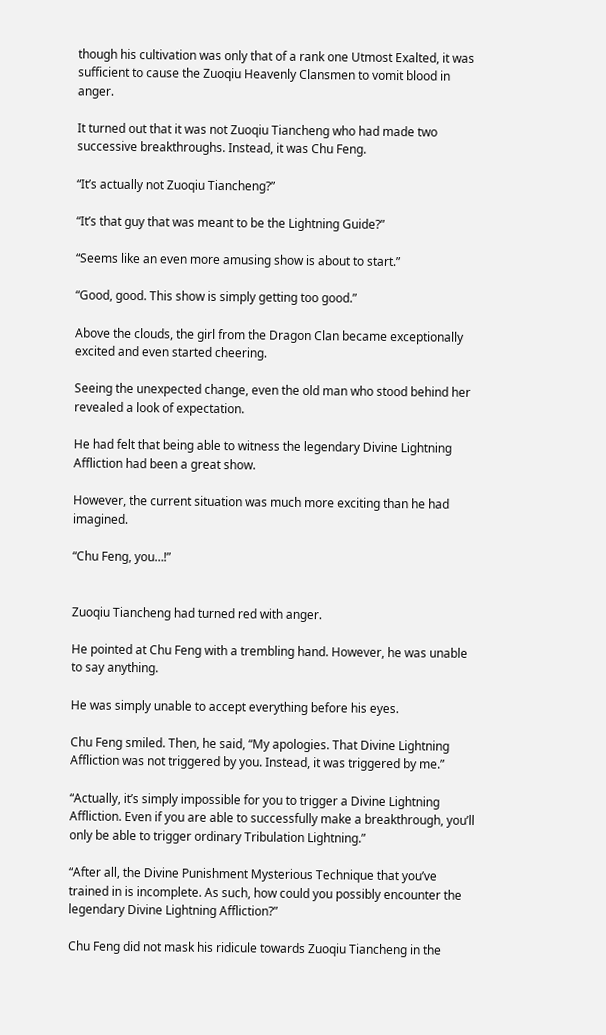though his cultivation was only that of a rank one Utmost Exalted, it was sufficient to cause the Zuoqiu Heavenly Clansmen to vomit blood in anger.

It turned out that it was not Zuoqiu Tiancheng who had made two successive breakthroughs. Instead, it was Chu Feng.

“It’s actually not Zuoqiu Tiancheng?”

“It’s that guy that was meant to be the Lightning Guide?”

“Seems like an even more amusing show is about to start.”

“Good, good. This show is simply getting too good.”

Above the clouds, the girl from the Dragon Clan became exceptionally excited and even started cheering.

Seeing the unexpected change, even the old man who stood behind her revealed a look of expectation.

He had felt that being able to witness the legendary Divine Lightning Affliction had been a great show.

However, the current situation was much more exciting than he had imagined.

“Chu Feng, you…!”


Zuoqiu Tiancheng had turned red with anger.

He pointed at Chu Feng with a trembling hand. However, he was unable to say anything.

He was simply unable to accept everything before his eyes.

Chu Feng smiled. Then, he said, “My apologies. That Divine Lightning Affliction was not triggered by you. Instead, it was triggered by me.”

“Actually, it’s simply impossible for you to trigger a Divine Lightning Affliction. Even if you are able to successfully make a breakthrough, you’ll only be able to trigger ordinary Tribulation Lightning.”

“After all, the Divine Punishment Mysterious Technique that you’ve trained in is incomplete. As such, how could you possibly encounter the legendary Divine Lightning Affliction?”

Chu Feng did not mask his ridicule towards Zuoqiu Tiancheng in the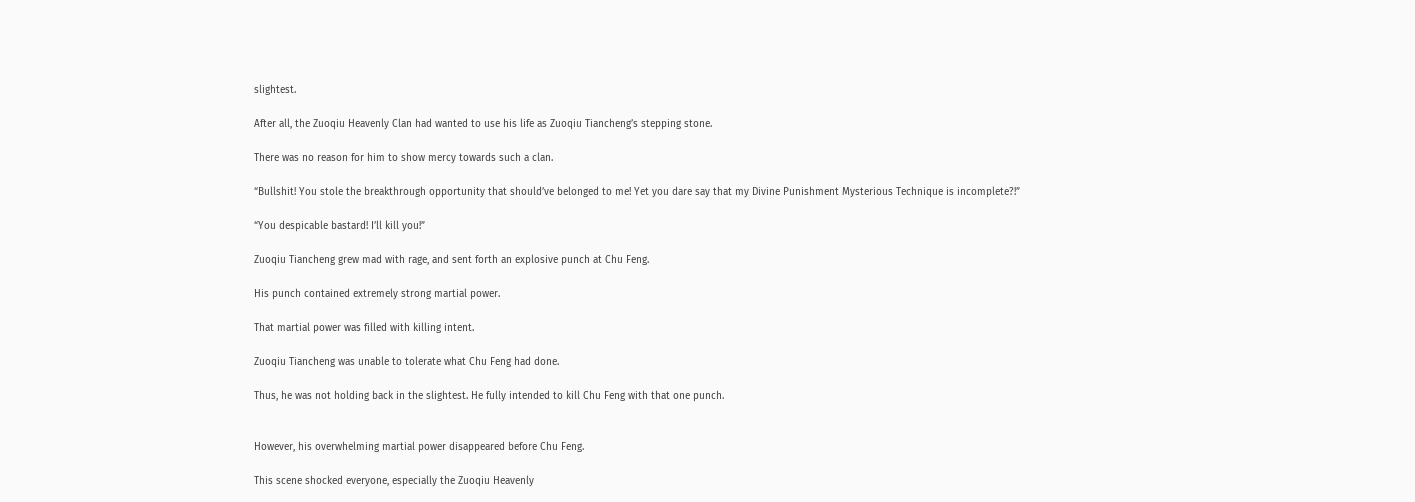slightest.

After all, the Zuoqiu Heavenly Clan had wanted to use his life as Zuoqiu Tiancheng’s stepping stone.

There was no reason for him to show mercy towards such a clan.

“Bullshit! You stole the breakthrough opportunity that should’ve belonged to me! Yet you dare say that my Divine Punishment Mysterious Technique is incomplete?!”

“You despicable bastard! I’ll kill you!”

Zuoqiu Tiancheng grew mad with rage, and sent forth an explosive punch at Chu Feng.

His punch contained extremely strong martial power.

That martial power was filled with killing intent.

Zuoqiu Tiancheng was unable to tolerate what Chu Feng had done.

Thus, he was not holding back in the slightest. He fully intended to kill Chu Feng with that one punch.


However, his overwhelming martial power disappeared before Chu Feng.

This scene shocked everyone, especially the Zuoqiu Heavenly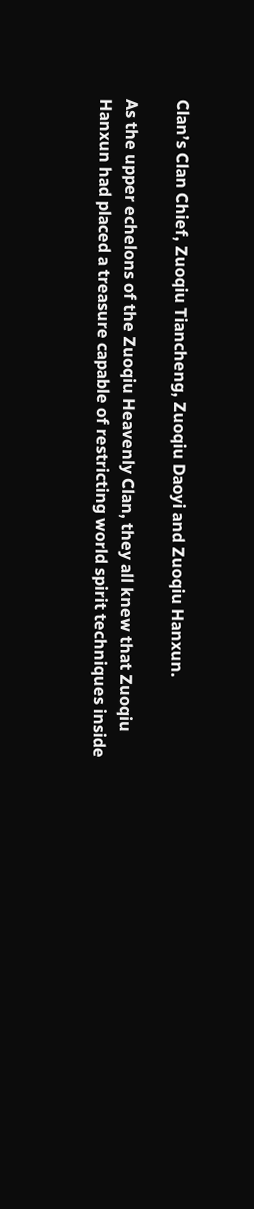Clan’s Clan Chief, Zuoqiu Tiancheng, Zuoqiu Daoyi and Zuoqiu Hanxun.

As the upper echelons of the Zuoqiu Heavenly Clan, they all knew that Zuoqiu Hanxun had placed a treasure capable of restricting world spirit techniques inside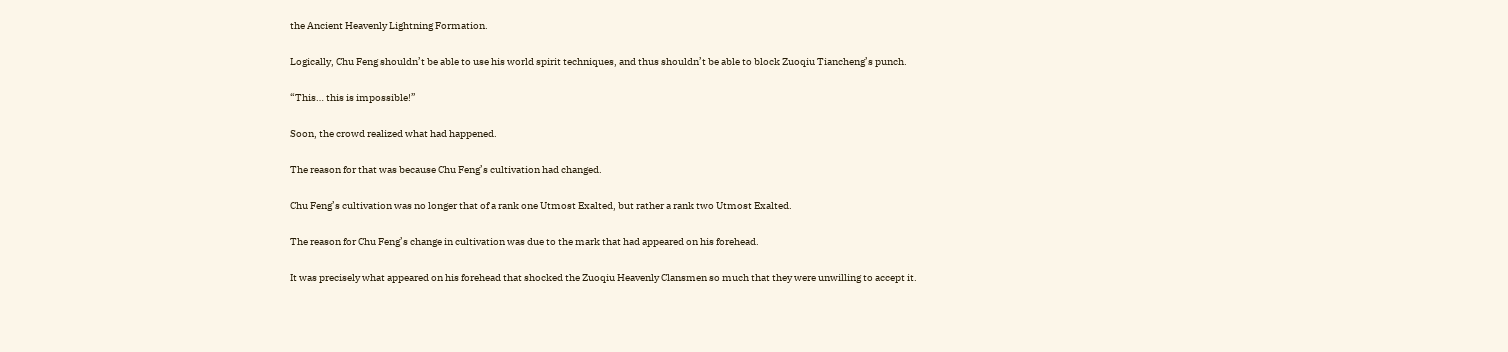the Ancient Heavenly Lightning Formation.

Logically, Chu Feng shouldn’t be able to use his world spirit techniques, and thus shouldn’t be able to block Zuoqiu Tiancheng’s punch.

“This… this is impossible!”

Soon, the crowd realized what had happened.

The reason for that was because Chu Feng’s cultivation had changed.

Chu Feng’s cultivation was no longer that of a rank one Utmost Exalted, but rather a rank two Utmost Exalted.

The reason for Chu Feng’s change in cultivation was due to the mark that had appeared on his forehead.

It was precisely what appeared on his forehead that shocked the Zuoqiu Heavenly Clansmen so much that they were unwilling to accept it.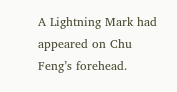A Lightning Mark had appeared on Chu Feng’s forehead.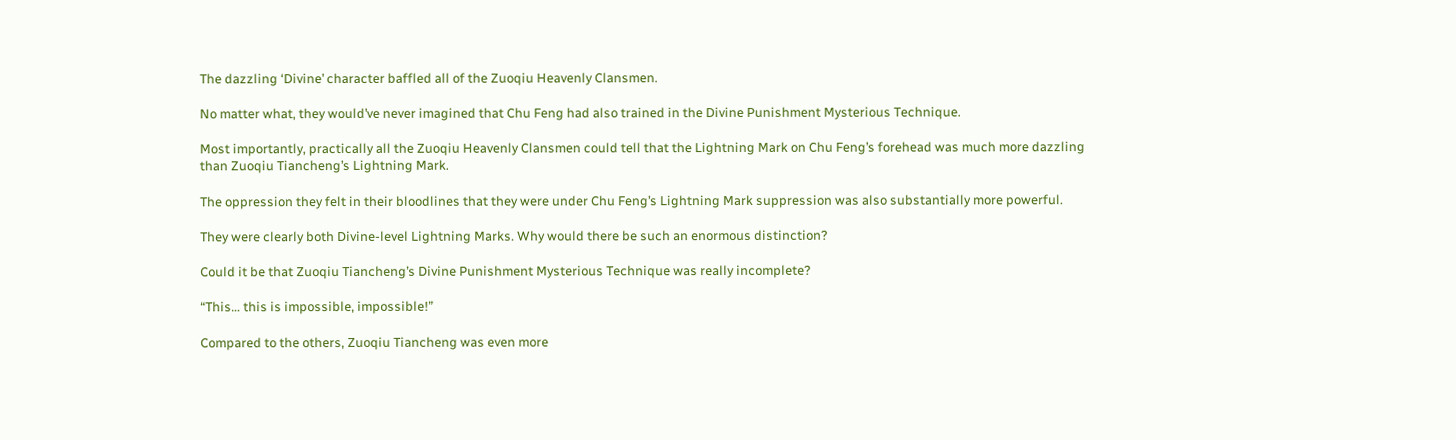The dazzling ‘Divine’ character baffled all of the Zuoqiu Heavenly Clansmen.

No matter what, they would’ve never imagined that Chu Feng had also trained in the Divine Punishment Mysterious Technique.

Most importantly, practically all the Zuoqiu Heavenly Clansmen could tell that the Lightning Mark on Chu Feng’s forehead was much more dazzling than Zuoqiu Tiancheng’s Lightning Mark.

The oppression they felt in their bloodlines that they were under Chu Feng’s Lightning Mark suppression was also substantially more powerful.

They were clearly both Divine-level Lightning Marks. Why would there be such an enormous distinction?

Could it be that Zuoqiu Tiancheng’s Divine Punishment Mysterious Technique was really incomplete?

“This… this is impossible, impossible!”

Compared to the others, Zuoqiu Tiancheng was even more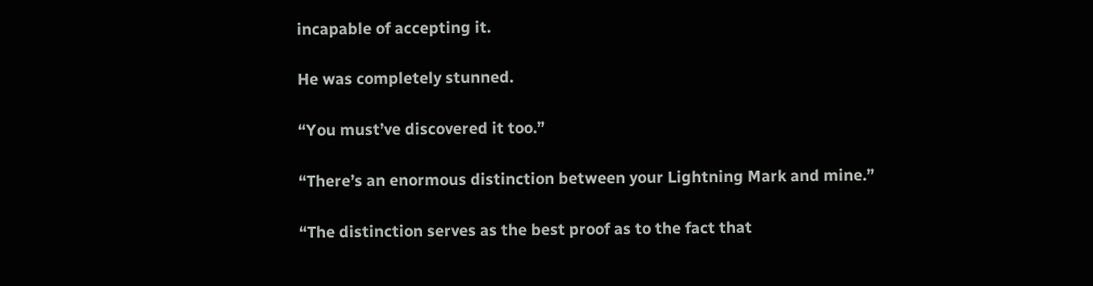incapable of accepting it.

He was completely stunned.

“You must’ve discovered it too.”

“There’s an enormous distinction between your Lightning Mark and mine.”

“The distinction serves as the best proof as to the fact that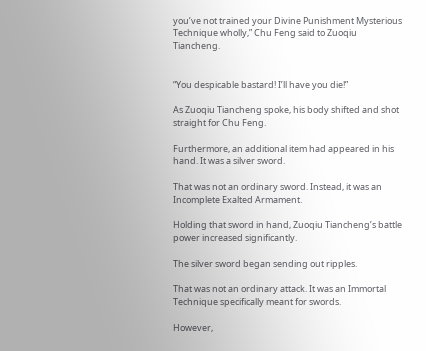you’ve not trained your Divine Punishment Mysterious Technique wholly,” Chu Feng said to Zuoqiu Tiancheng.


“You despicable bastard! I’ll have you die!”

As Zuoqiu Tiancheng spoke, his body shifted and shot straight for Chu Feng.

Furthermore, an additional item had appeared in his hand. It was a silver sword.

That was not an ordinary sword. Instead, it was an Incomplete Exalted Armament.

Holding that sword in hand, Zuoqiu Tiancheng’s battle power increased significantly.

The silver sword began sending out ripples.

That was not an ordinary attack. It was an Immortal Technique specifically meant for swords.

However,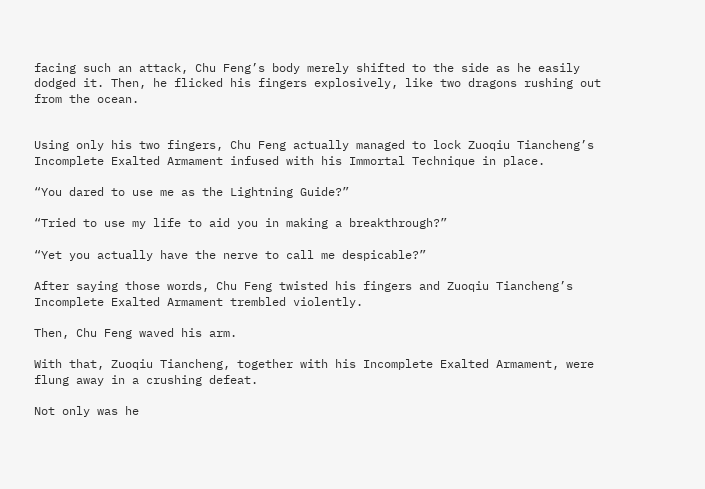facing such an attack, Chu Feng’s body merely shifted to the side as he easily dodged it. Then, he flicked his fingers explosively, like two dragons rushing out from the ocean.


Using only his two fingers, Chu Feng actually managed to lock Zuoqiu Tiancheng’s Incomplete Exalted Armament infused with his Immortal Technique in place.

“You dared to use me as the Lightning Guide?”

“Tried to use my life to aid you in making a breakthrough?”

“Yet you actually have the nerve to call me despicable?”

After saying those words, Chu Feng twisted his fingers and Zuoqiu Tiancheng’s Incomplete Exalted Armament trembled violently.

Then, Chu Feng waved his arm.

With that, Zuoqiu Tiancheng, together with his Incomplete Exalted Armament, were flung away in a crushing defeat.

Not only was he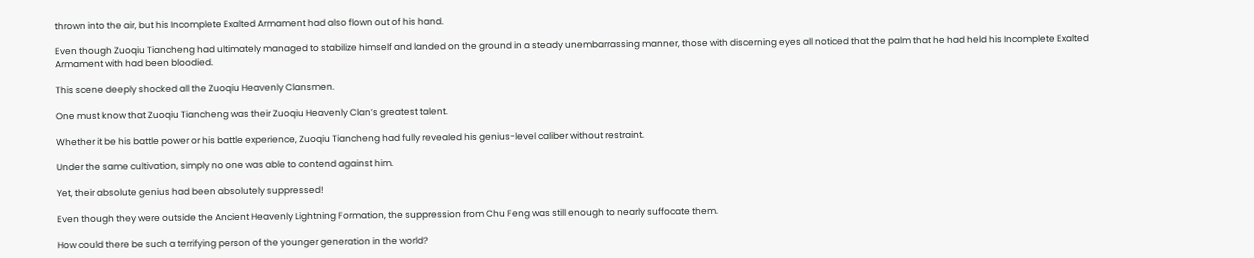thrown into the air, but his Incomplete Exalted Armament had also flown out of his hand.

Even though Zuoqiu Tiancheng had ultimately managed to stabilize himself and landed on the ground in a steady unembarrassing manner, those with discerning eyes all noticed that the palm that he had held his Incomplete Exalted Armament with had been bloodied.

This scene deeply shocked all the Zuoqiu Heavenly Clansmen.

One must know that Zuoqiu Tiancheng was their Zuoqiu Heavenly Clan’s greatest talent.

Whether it be his battle power or his battle experience, Zuoqiu Tiancheng had fully revealed his genius-level caliber without restraint.

Under the same cultivation, simply no one was able to contend against him.

Yet, their absolute genius had been absolutely suppressed!

Even though they were outside the Ancient Heavenly Lightning Formation, the suppression from Chu Feng was still enough to nearly suffocate them.

How could there be such a terrifying person of the younger generation in the world?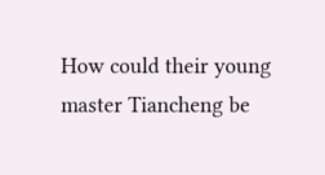How could their young master Tiancheng be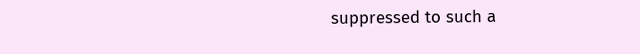suppressed to such a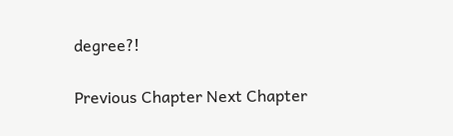degree?!

Previous Chapter Next Chapter